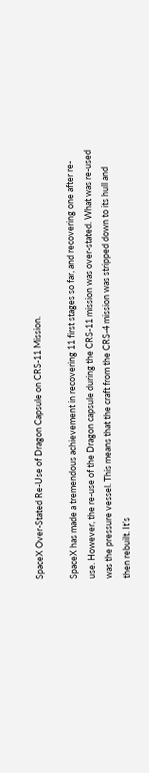SpaceX Over-Stated Re-Use of Dragon Capsule on CRS-11 Mission.

SpaceX has made a tremendous achievement in recovering 11 first stages so far, and recovering one after re-use. However, the re-use of the Dragon capsule during the CRS-11 mission was over-stated. What was re-used was the pressure vessel. This means that the craft from the CRS-4 mission was stripped down to its hull and then rebuilt. It’s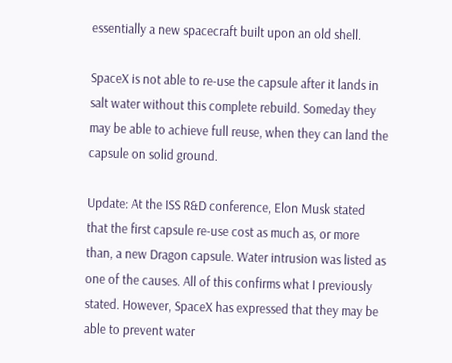essentially a new spacecraft built upon an old shell.

SpaceX is not able to re-use the capsule after it lands in salt water without this complete rebuild. Someday they may be able to achieve full reuse, when they can land the capsule on solid ground.

Update: At the ISS R&D conference, Elon Musk stated that the first capsule re-use cost as much as, or more than, a new Dragon capsule. Water intrusion was listed as one of the causes. All of this confirms what I previously stated. However, SpaceX has expressed that they may be able to prevent water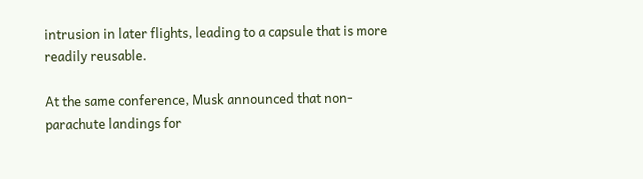intrusion in later flights, leading to a capsule that is more readily reusable.

At the same conference, Musk announced that non-parachute landings for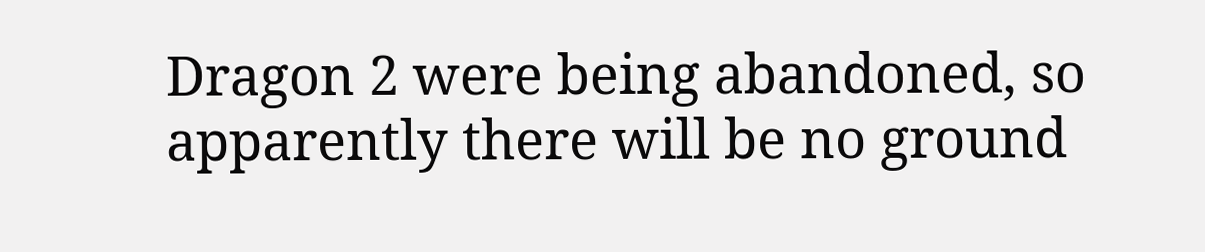Dragon 2 were being abandoned, so apparently there will be no ground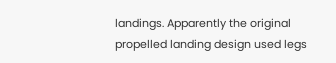landings. Apparently the original propelled landing design used legs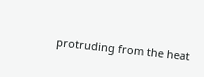protruding from the heat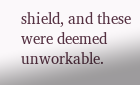shield, and these were deemed unworkable.